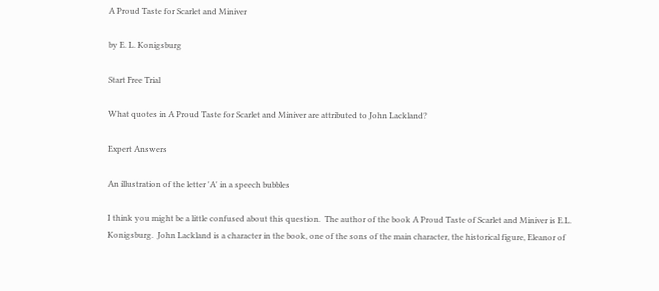A Proud Taste for Scarlet and Miniver

by E. L. Konigsburg

Start Free Trial

What quotes in A Proud Taste for Scarlet and Miniver are attributed to John Lackland?

Expert Answers

An illustration of the letter 'A' in a speech bubbles

I think you might be a little confused about this question.  The author of the book A Proud Taste of Scarlet and Miniver is E.L. Konigsburg.  John Lackland is a character in the book, one of the sons of the main character, the historical figure, Eleanor of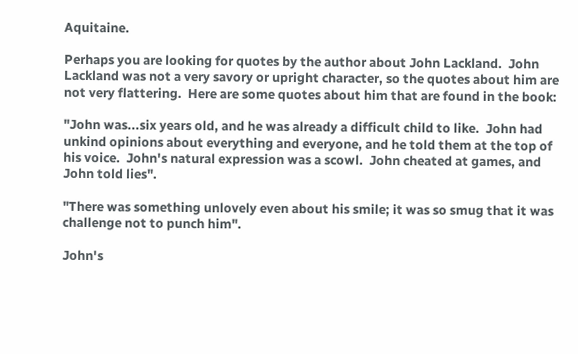Aquitaine.

Perhaps you are looking for quotes by the author about John Lackland.  John Lackland was not a very savory or upright character, so the quotes about him are not very flattering.  Here are some quotes about him that are found in the book:

"John was...six years old, and he was already a difficult child to like.  John had unkind opinions about everything and everyone, and he told them at the top of his voice.  John's natural expression was a scowl.  John cheated at games, and John told lies".

"There was something unlovely even about his smile; it was so smug that it was challenge not to punch him".

John's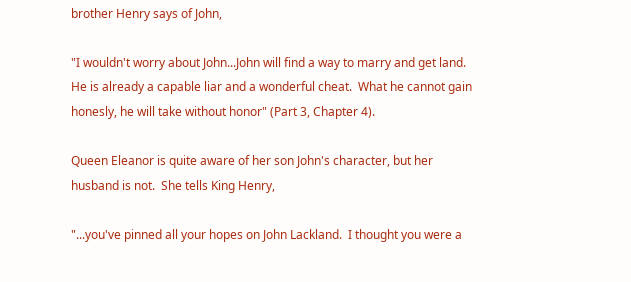brother Henry says of John,

"I wouldn't worry about John...John will find a way to marry and get land.  He is already a capable liar and a wonderful cheat.  What he cannot gain honesly, he will take without honor" (Part 3, Chapter 4).

Queen Eleanor is quite aware of her son John's character, but her husband is not.  She tells King Henry,

"...you've pinned all your hopes on John Lackland.  I thought you were a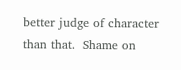better judge of character than that.  Shame on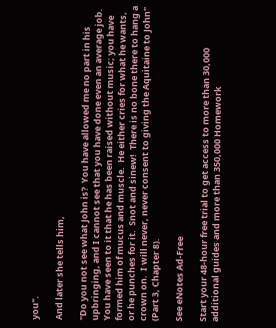you".

And later she tells him,

"Do you not see what John is?  You have allowed me no part in his upbringing, and I cannot see that you have done even an average job.  You have seen to it that he has been raised without music; you have formed him of mucus and muscle.  He either cries for what he wants, or he punches for it.  Snot and sinew!  There is no bone there to hang a crown on.  I will never, never consent to giving the Aquitaine to John" (Part 3, Chapter 8).

See eNotes Ad-Free

Start your 48-hour free trial to get access to more than 30,000 additional guides and more than 350,000 Homework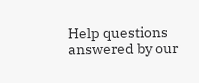Help questions answered by our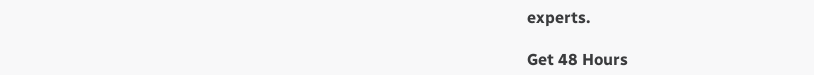experts.

Get 48 Hours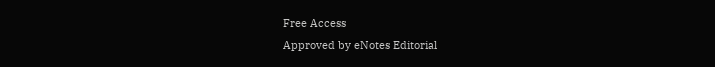Free Access
Approved by eNotes Editorial